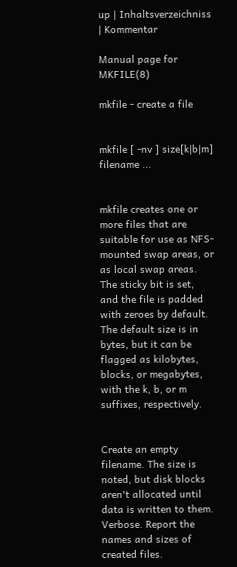up | Inhaltsverzeichniss | Kommentar

Manual page for MKFILE(8)

mkfile - create a file


mkfile [ -nv ] size[k|b|m] filename ...


mkfile creates one or more files that are suitable for use as NFS-mounted swap areas, or as local swap areas. The sticky bit is set, and the file is padded with zeroes by default. The default size is in bytes, but it can be flagged as kilobytes, blocks, or megabytes, with the k, b, or m suffixes, respectively.


Create an empty filename. The size is noted, but disk blocks aren't allocated until data is written to them.
Verbose. Report the names and sizes of created files.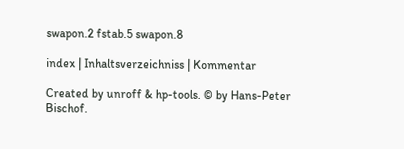swapon.2 fstab.5 swapon.8

index | Inhaltsverzeichniss | Kommentar

Created by unroff & hp-tools. © by Hans-Peter Bischof.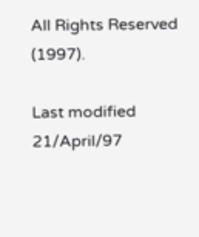All Rights Reserved (1997).

Last modified 21/April/97